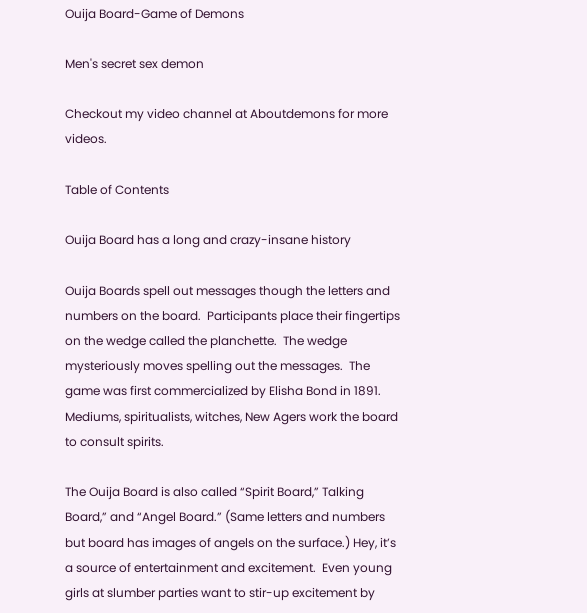Ouija Board-Game of Demons

Men's secret sex demon

Checkout my video channel at Aboutdemons for more videos.

Table of Contents

Ouija Board has a long and crazy-insane history

Ouija Boards spell out messages though the letters and numbers on the board.  Participants place their fingertips on the wedge called the planchette.  The wedge mysteriously moves spelling out the messages.  The game was first commercialized by Elisha Bond in 1891.     Mediums, spiritualists, witches, New Agers work the board to consult spirits.

The Ouija Board is also called “Spirit Board,” Talking Board,” and “Angel Board.” (Same letters and numbers but board has images of angels on the surface.) Hey, it’s a source of entertainment and excitement.  Even young girls at slumber parties want to stir-up excitement by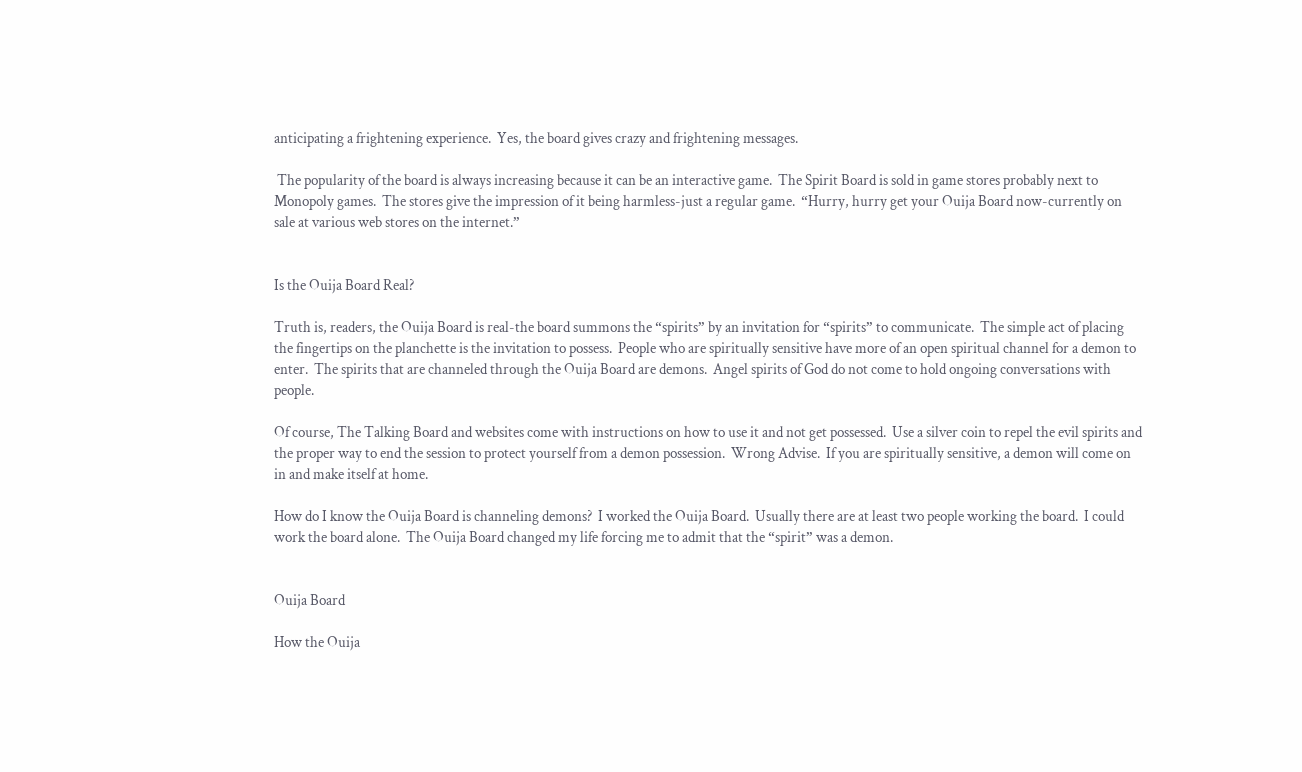anticipating a frightening experience.  Yes, the board gives crazy and frightening messages.

 The popularity of the board is always increasing because it can be an interactive game.  The Spirit Board is sold in game stores probably next to Monopoly games.  The stores give the impression of it being harmless-just a regular game.  “Hurry, hurry get your Ouija Board now-currently on sale at various web stores on the internet.”


Is the Ouija Board Real?

Truth is, readers, the Ouija Board is real-the board summons the “spirits” by an invitation for “spirits” to communicate.  The simple act of placing the fingertips on the planchette is the invitation to possess.  People who are spiritually sensitive have more of an open spiritual channel for a demon to enter.  The spirits that are channeled through the Ouija Board are demons.  Angel spirits of God do not come to hold ongoing conversations with people.

Of course, The Talking Board and websites come with instructions on how to use it and not get possessed.  Use a silver coin to repel the evil spirits and the proper way to end the session to protect yourself from a demon possession.  Wrong Advise.  If you are spiritually sensitive, a demon will come on in and make itself at home.

How do I know the Ouija Board is channeling demons?  I worked the Ouija Board.  Usually there are at least two people working the board.  I could work the board alone.  The Ouija Board changed my life forcing me to admit that the “spirit” was a demon.


Ouija Board

How the Ouija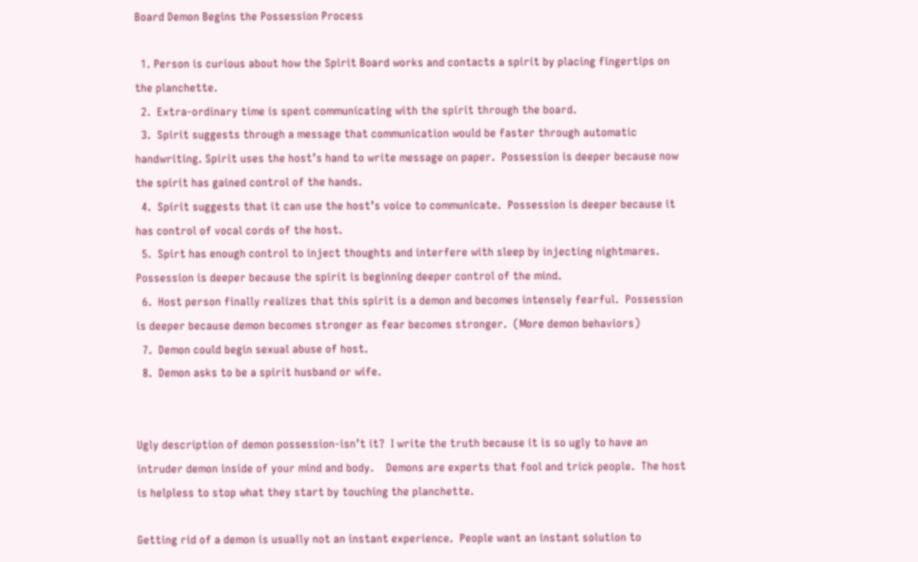Board Demon Begins the Possession Process

  1. Person is curious about how the Spirit Board works and contacts a spirit by placing fingertips on the planchette.
  2.  Extra-ordinary time is spent communicating with the spirit through the board.
  3.  Spirit suggests through a message that communication would be faster through automatic handwriting. Spirit uses the host’s hand to write message on paper.  Possession is deeper because now the spirit has gained control of the hands.
  4.  Spirit suggests that it can use the host’s voice to communicate.  Possession is deeper because it has control of vocal cords of the host.
  5.  Spirt has enough control to inject thoughts and interfere with sleep by injecting nightmares.  Possession is deeper because the spirit is beginning deeper control of the mind.
  6.  Host person finally realizes that this spirit is a demon and becomes intensely fearful.  Possession is deeper because demon becomes stronger as fear becomes stronger.  (More demon behaviors)
  7.  Demon could begin sexual abuse of host.
  8.  Demon asks to be a spirit husband or wife.


Ugly description of demon possession-isn’t it?  I write the truth because it is so ugly to have an intruder demon inside of your mind and body.    Demons are experts that fool and trick people.  The host is helpless to stop what they start by touching the planchette.

Getting rid of a demon is usually not an instant experience.  People want an instant solution to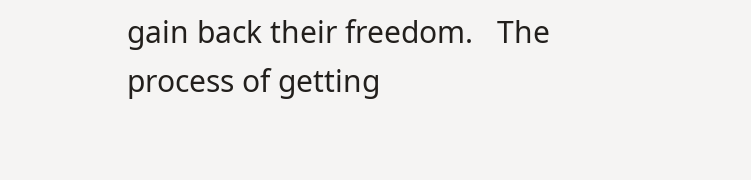gain back their freedom.   The process of getting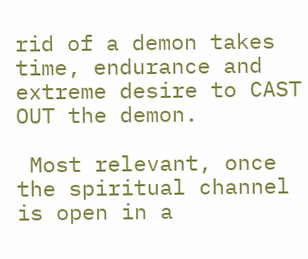rid of a demon takes time, endurance and extreme desire to CAST OUT the demon.

 Most relevant, once the spiritual channel is open in a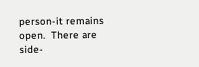person-it remains open.  There are side-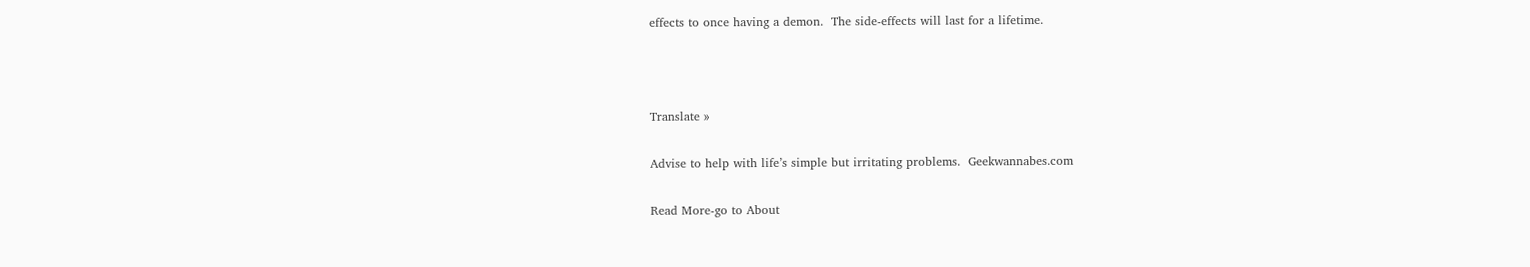effects to once having a demon.  The side-effects will last for a lifetime.



Translate »

Advise to help with life’s simple but irritating problems.  Geekwannabes.com

Read More-go to About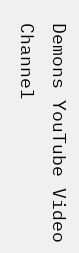Demons YouTube Video Channel